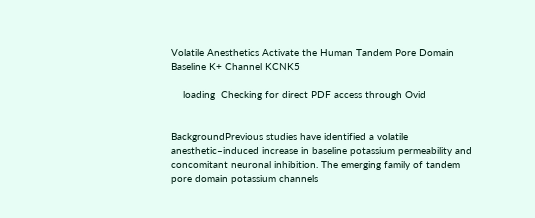Volatile Anesthetics Activate the Human Tandem Pore Domain Baseline K+ Channel KCNK5

    loading  Checking for direct PDF access through Ovid


BackgroundPrevious studies have identified a volatile anesthetic–induced increase in baseline potassium permeability and concomitant neuronal inhibition. The emerging family of tandem pore domain potassium channels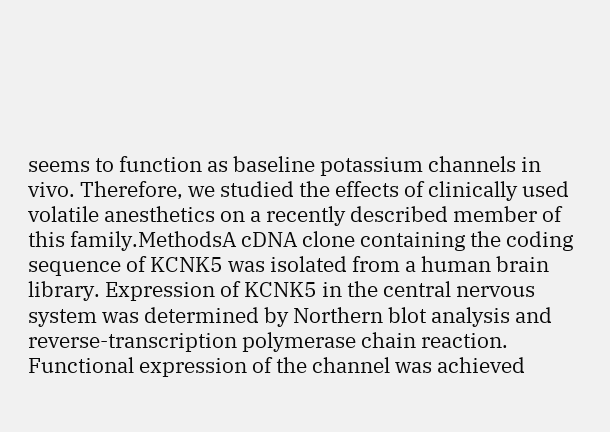seems to function as baseline potassium channels in vivo. Therefore, we studied the effects of clinically used volatile anesthetics on a recently described member of this family.MethodsA cDNA clone containing the coding sequence of KCNK5 was isolated from a human brain library. Expression of KCNK5 in the central nervous system was determined by Northern blot analysis and reverse-transcription polymerase chain reaction. Functional expression of the channel was achieved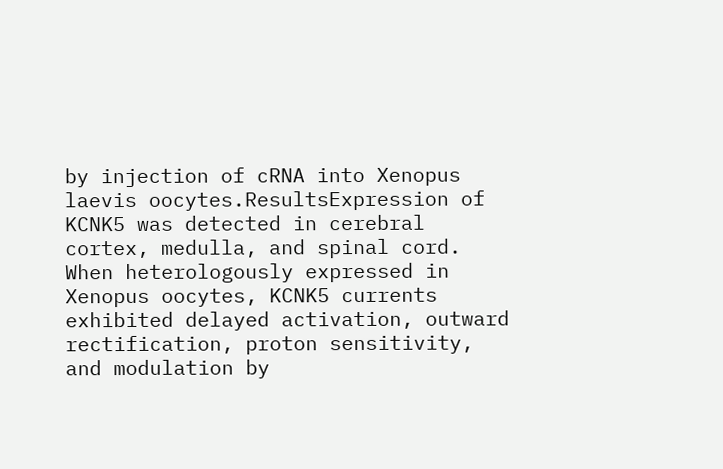by injection of cRNA into Xenopus laevis oocytes.ResultsExpression of KCNK5 was detected in cerebral cortex, medulla, and spinal cord. When heterologously expressed in Xenopus oocytes, KCNK5 currents exhibited delayed activation, outward rectification, proton sensitivity, and modulation by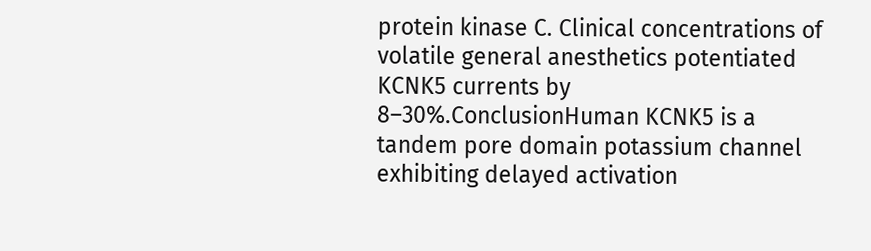protein kinase C. Clinical concentrations of volatile general anesthetics potentiated KCNK5 currents by 8–30%.ConclusionHuman KCNK5 is a tandem pore domain potassium channel exhibiting delayed activation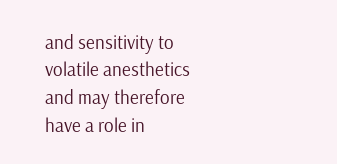and sensitivity to volatile anesthetics and may therefore have a role in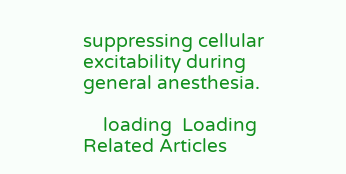suppressing cellular excitability during general anesthesia.

    loading  Loading Related Articles